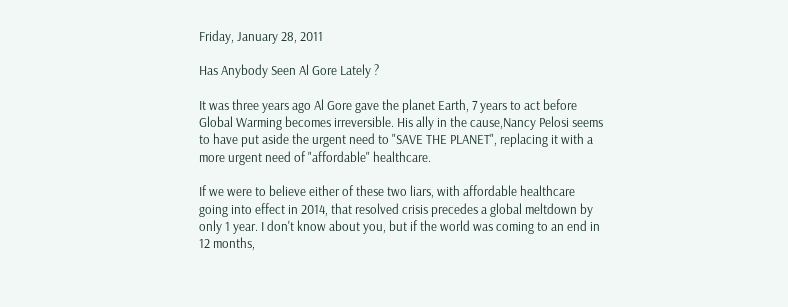Friday, January 28, 2011

Has Anybody Seen Al Gore Lately ?

It was three years ago Al Gore gave the planet Earth, 7 years to act before Global Warming becomes irreversible. His ally in the cause,Nancy Pelosi seems to have put aside the urgent need to "SAVE THE PLANET", replacing it with a more urgent need of "affordable" healthcare.

If we were to believe either of these two liars, with affordable healthcare going into effect in 2014, that resolved crisis precedes a global meltdown by only 1 year. I don't know about you, but if the world was coming to an end in 12 months,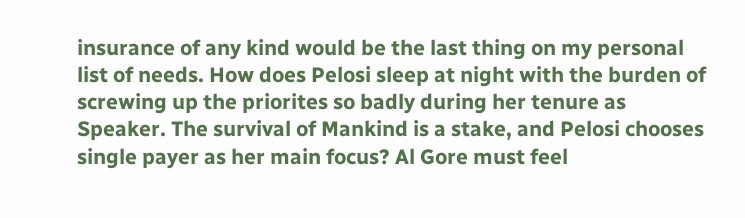insurance of any kind would be the last thing on my personal list of needs. How does Pelosi sleep at night with the burden of screwing up the priorites so badly during her tenure as Speaker. The survival of Mankind is a stake, and Pelosi chooses single payer as her main focus? Al Gore must feel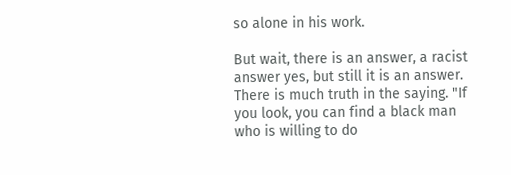so alone in his work.

But wait, there is an answer, a racist answer yes, but still it is an answer. There is much truth in the saying. "If you look, you can find a black man who is willing to do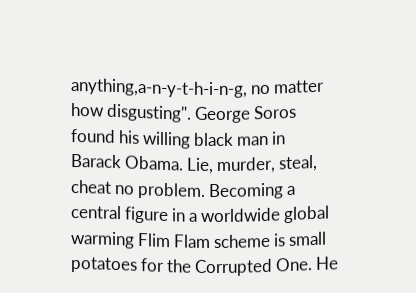anything,a-n-y-t-h-i-n-g, no matter how disgusting". George Soros found his willing black man in Barack Obama. Lie, murder, steal, cheat no problem. Becoming a central figure in a worldwide global warming Flim Flam scheme is small potatoes for the Corrupted One. He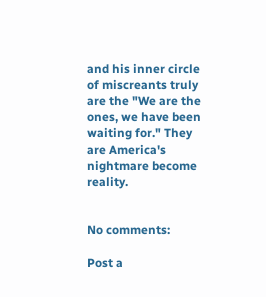and his inner circle of miscreants truly are the "We are the ones, we have been waiting for." They are America's nightmare become reality.


No comments:

Post a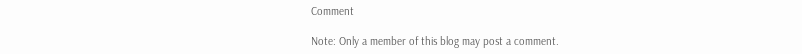Comment

Note: Only a member of this blog may post a comment.